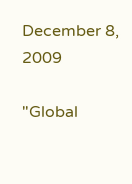December 8, 2009

"Global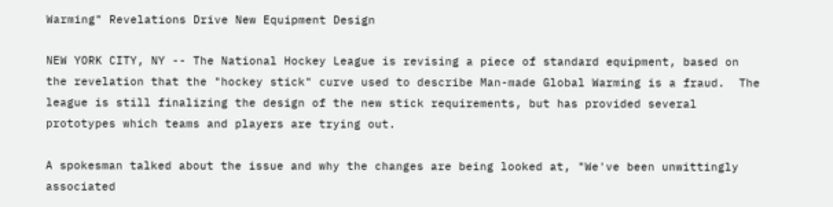Warming" Revelations Drive New Equipment Design

NEW YORK CITY, NY -- The National Hockey League is revising a piece of standard equipment, based on the revelation that the "hockey stick" curve used to describe Man-made Global Warming is a fraud.  The league is still finalizing the design of the new stick requirements, but has provided several prototypes which teams and players are trying out.

A spokesman talked about the issue and why the changes are being looked at, "We've been unwittingly associated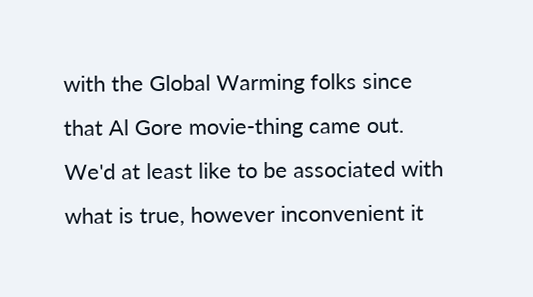with the Global Warming folks since that Al Gore movie-thing came out.  We'd at least like to be associated with what is true, however inconvenient it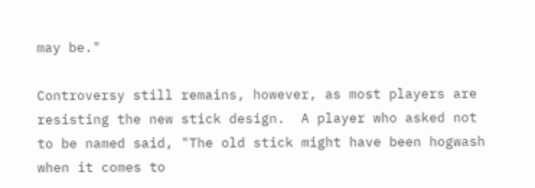may be."

Controversy still remains, however, as most players are resisting the new stick design.  A player who asked not to be named said, "The old stick might have been hogwash when it comes to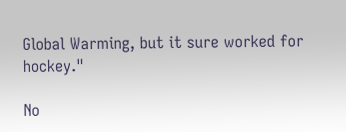Global Warming, but it sure worked for hockey."

No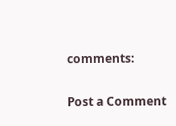comments:

Post a Comment